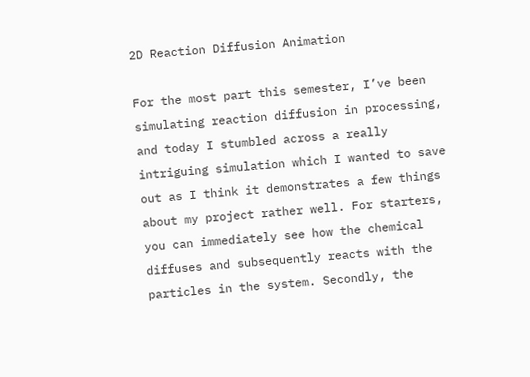2D Reaction Diffusion Animation

For the most part this semester, I’ve been simulating reaction diffusion in processing, and today I stumbled across a really intriguing simulation which I wanted to save out as I think it demonstrates a few things about my project rather well. For starters, you can immediately see how the chemical diffuses and subsequently reacts with the particles in the system. Secondly, the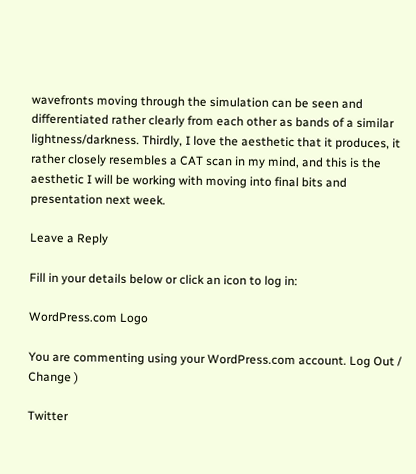wavefronts moving through the simulation can be seen and differentiated rather clearly from each other as bands of a similar lightness/darkness. Thirdly, I love the aesthetic that it produces, it rather closely resembles a CAT scan in my mind, and this is the aesthetic I will be working with moving into final bits and presentation next week.

Leave a Reply

Fill in your details below or click an icon to log in:

WordPress.com Logo

You are commenting using your WordPress.com account. Log Out / Change )

Twitter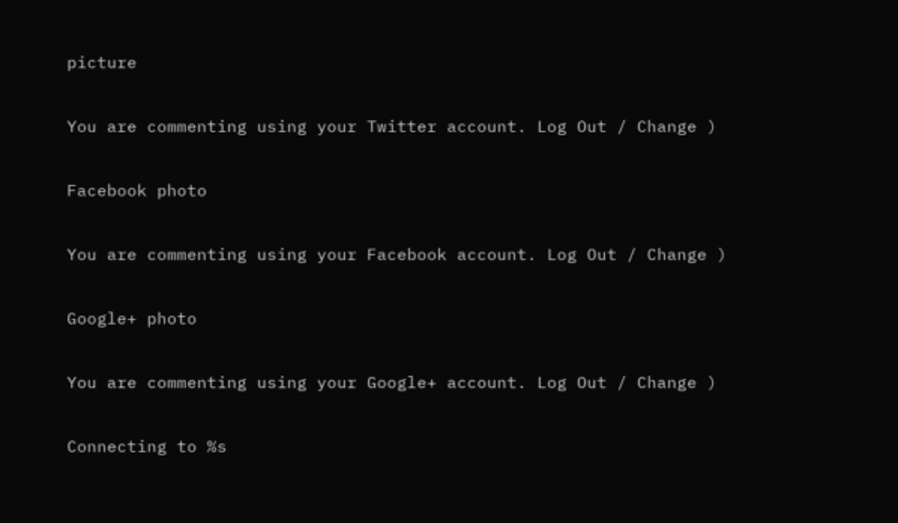picture

You are commenting using your Twitter account. Log Out / Change )

Facebook photo

You are commenting using your Facebook account. Log Out / Change )

Google+ photo

You are commenting using your Google+ account. Log Out / Change )

Connecting to %s